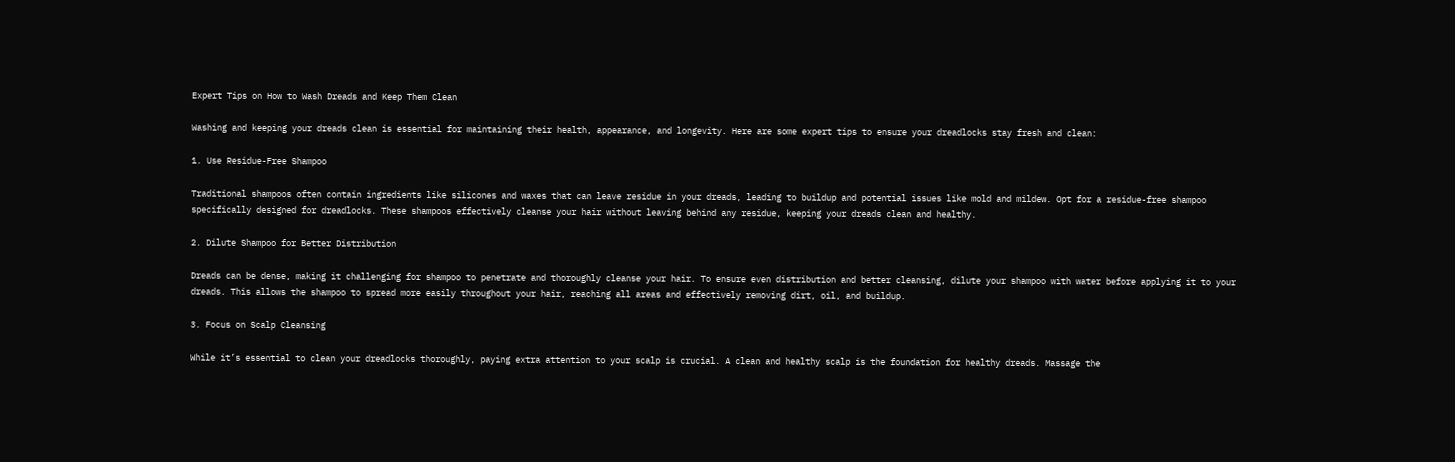Expert Tips on How to Wash Dreads and Keep Them Clean

Washing and keeping your dreads clean is essential for maintaining their health, appearance, and longevity. Here are some expert tips to ensure your dreadlocks stay fresh and clean:

1. Use Residue-Free Shampoo

Traditional shampoos often contain ingredients like silicones and waxes that can leave residue in your dreads, leading to buildup and potential issues like mold and mildew. Opt for a residue-free shampoo specifically designed for dreadlocks. These shampoos effectively cleanse your hair without leaving behind any residue, keeping your dreads clean and healthy.

2. Dilute Shampoo for Better Distribution

Dreads can be dense, making it challenging for shampoo to penetrate and thoroughly cleanse your hair. To ensure even distribution and better cleansing, dilute your shampoo with water before applying it to your dreads. This allows the shampoo to spread more easily throughout your hair, reaching all areas and effectively removing dirt, oil, and buildup.

3. Focus on Scalp Cleansing

While it’s essential to clean your dreadlocks thoroughly, paying extra attention to your scalp is crucial. A clean and healthy scalp is the foundation for healthy dreads. Massage the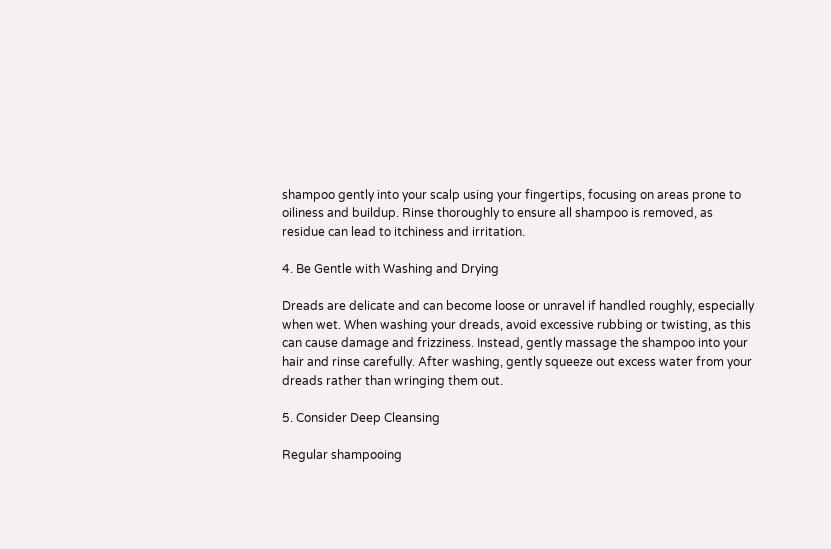shampoo gently into your scalp using your fingertips, focusing on areas prone to oiliness and buildup. Rinse thoroughly to ensure all shampoo is removed, as residue can lead to itchiness and irritation.

4. Be Gentle with Washing and Drying

Dreads are delicate and can become loose or unravel if handled roughly, especially when wet. When washing your dreads, avoid excessive rubbing or twisting, as this can cause damage and frizziness. Instead, gently massage the shampoo into your hair and rinse carefully. After washing, gently squeeze out excess water from your dreads rather than wringing them out.

5. Consider Deep Cleansing

Regular shampooing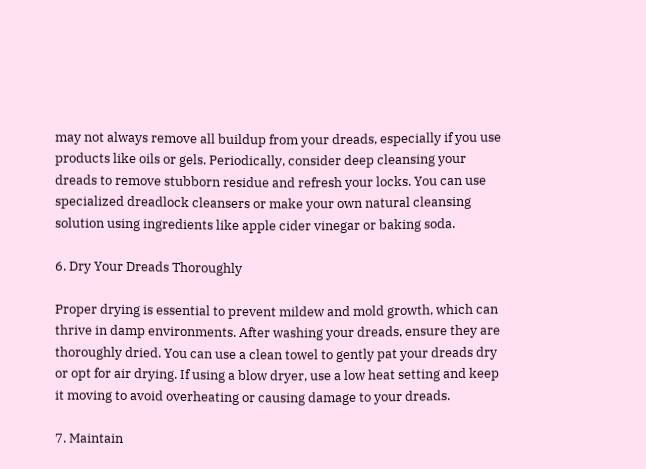may not always remove all buildup from your dreads, especially if you use products like oils or gels. Periodically, consider deep cleansing your dreads to remove stubborn residue and refresh your locks. You can use specialized dreadlock cleansers or make your own natural cleansing solution using ingredients like apple cider vinegar or baking soda.

6. Dry Your Dreads Thoroughly

Proper drying is essential to prevent mildew and mold growth, which can thrive in damp environments. After washing your dreads, ensure they are thoroughly dried. You can use a clean towel to gently pat your dreads dry or opt for air drying. If using a blow dryer, use a low heat setting and keep it moving to avoid overheating or causing damage to your dreads.

7. Maintain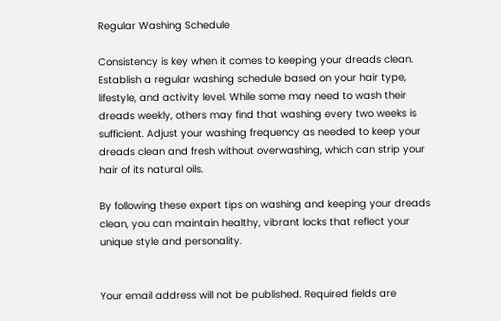Regular Washing Schedule

Consistency is key when it comes to keeping your dreads clean. Establish a regular washing schedule based on your hair type, lifestyle, and activity level. While some may need to wash their dreads weekly, others may find that washing every two weeks is sufficient. Adjust your washing frequency as needed to keep your dreads clean and fresh without overwashing, which can strip your hair of its natural oils.

By following these expert tips on washing and keeping your dreads clean, you can maintain healthy, vibrant locks that reflect your unique style and personality.


Your email address will not be published. Required fields are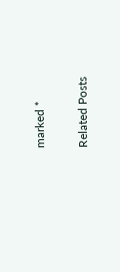marked *

Related Posts